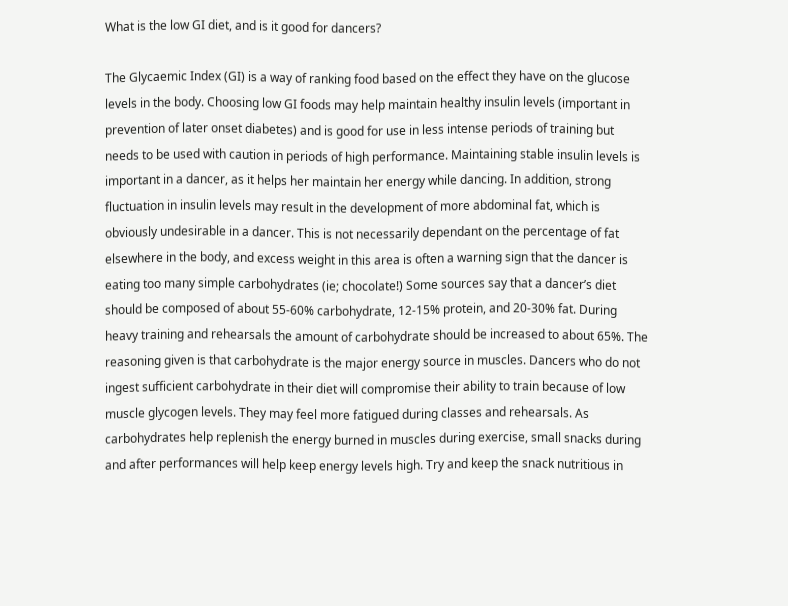What is the low GI diet, and is it good for dancers?

The Glycaemic Index (GI) is a way of ranking food based on the effect they have on the glucose levels in the body. Choosing low GI foods may help maintain healthy insulin levels (important in prevention of later onset diabetes) and is good for use in less intense periods of training but needs to be used with caution in periods of high performance. Maintaining stable insulin levels is important in a dancer, as it helps her maintain her energy while dancing. In addition, strong fluctuation in insulin levels may result in the development of more abdominal fat, which is obviously undesirable in a dancer. This is not necessarily dependant on the percentage of fat elsewhere in the body, and excess weight in this area is often a warning sign that the dancer is eating too many simple carbohydrates (ie; chocolate!) Some sources say that a dancer’s diet should be composed of about 55-60% carbohydrate, 12-15% protein, and 20-30% fat. During heavy training and rehearsals the amount of carbohydrate should be increased to about 65%. The reasoning given is that carbohydrate is the major energy source in muscles. Dancers who do not ingest sufficient carbohydrate in their diet will compromise their ability to train because of low muscle glycogen levels. They may feel more fatigued during classes and rehearsals. As carbohydrates help replenish the energy burned in muscles during exercise, small snacks during and after performances will help keep energy levels high. Try and keep the snack nutritious in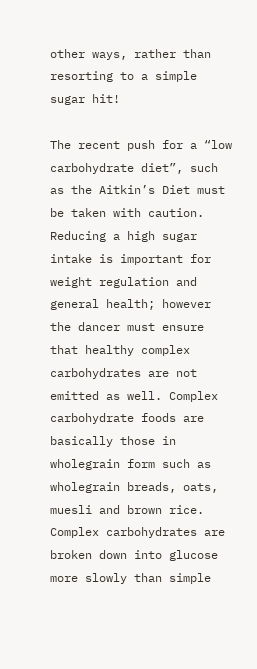other ways, rather than resorting to a simple sugar hit!

The recent push for a “low carbohydrate diet”, such as the Aitkin’s Diet must be taken with caution. Reducing a high sugar intake is important for weight regulation and general health; however the dancer must ensure that healthy complex carbohydrates are not emitted as well. Complex carbohydrate foods are basically those in wholegrain form such as wholegrain breads, oats, muesli and brown rice. Complex carbohydrates are broken down into glucose more slowly than simple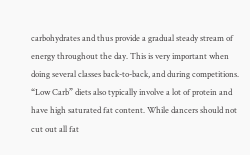carbohydrates and thus provide a gradual steady stream of energy throughout the day. This is very important when doing several classes back-to-back, and during competitions. “Low Carb” diets also typically involve a lot of protein and have high saturated fat content. While dancers should not cut out all fat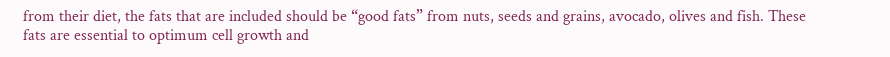from their diet, the fats that are included should be “good fats” from nuts, seeds and grains, avocado, olives and fish. These fats are essential to optimum cell growth and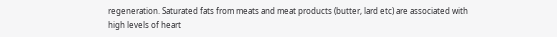regeneration. Saturated fats from meats and meat products (butter, lard etc) are associated with high levels of heart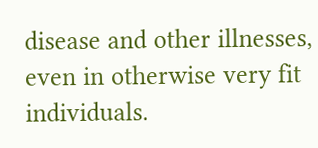disease and other illnesses, even in otherwise very fit individuals.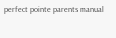perfect pointe parents manual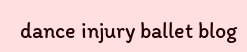dance injury ballet blog